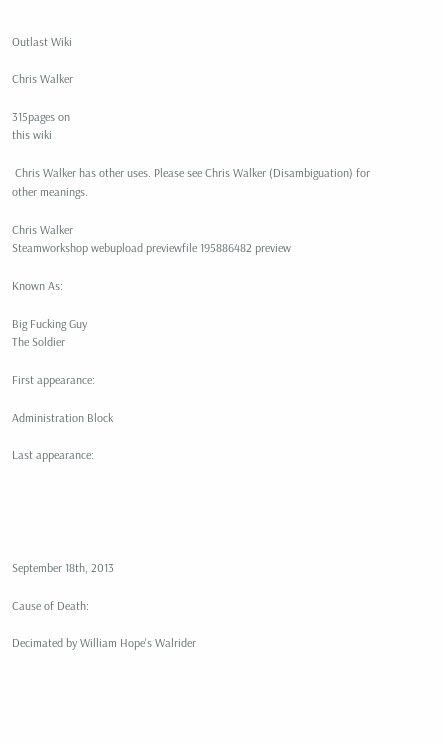Outlast Wiki

Chris Walker

315pages on
this wiki

 Chris Walker has other uses. Please see Chris Walker (Disambiguation) for other meanings.

Chris Walker
Steamworkshop webupload previewfile 195886482 preview

Known As:

Big Fucking Guy
The Soldier

First appearance:

Administration Block

Last appearance:





September 18th, 2013

Cause of Death:

Decimated by William Hope's Walrider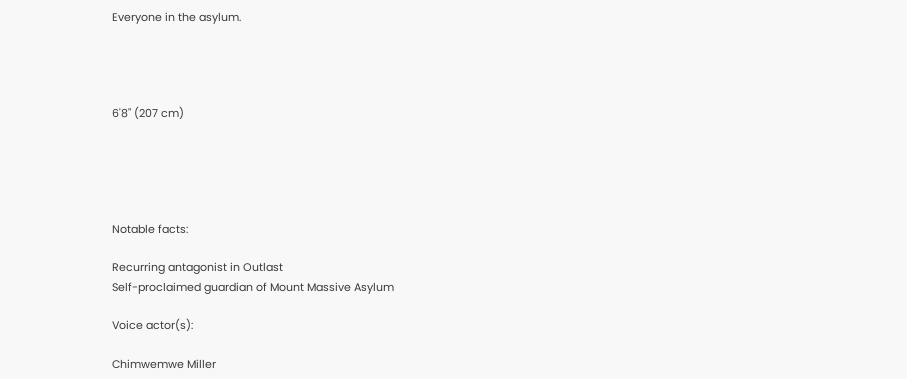Everyone in the asylum.




6'8" (207 cm)





Notable facts:

Recurring antagonist in Outlast
Self-proclaimed guardian of Mount Massive Asylum

Voice actor(s):

Chimwemwe Miller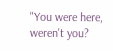"You were here, weren't you?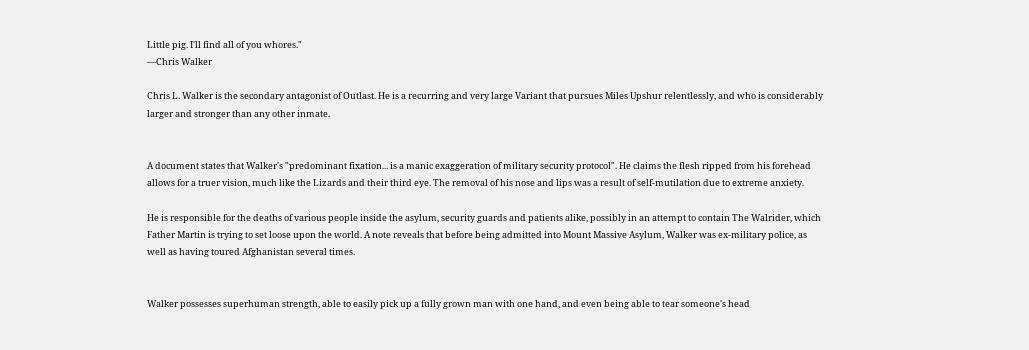Little pig. I'll find all of you whores."
―Chris Walker

Chris L. Walker is the secondary antagonist of Outlast. He is a recurring and very large Variant that pursues Miles Upshur relentlessly, and who is considerably larger and stronger than any other inmate.


A document states that Walker's "predominant fixation... is a manic exaggeration of military security protocol". He claims the flesh ripped from his forehead allows for a truer vision, much like the Lizards and their third eye. The removal of his nose and lips was a result of self-mutilation due to extreme anxiety.

He is responsible for the deaths of various people inside the asylum, security guards and patients alike, possibly in an attempt to contain The Walrider, which Father Martin is trying to set loose upon the world. A note reveals that before being admitted into Mount Massive Asylum, Walker was ex-military police, as well as having toured Afghanistan several times.


Walker possesses superhuman strength, able to easily pick up a fully grown man with one hand, and even being able to tear someone's head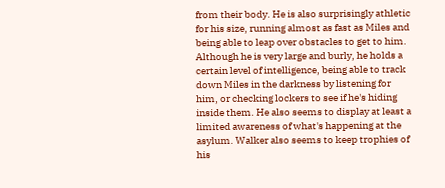from their body. He is also surprisingly athletic for his size, running almost as fast as Miles and being able to leap over obstacles to get to him. Although he is very large and burly, he holds a certain level of intelligence, being able to track down Miles in the darkness by listening for him, or checking lockers to see if he's hiding inside them. He also seems to display at least a limited awareness of what's happening at the asylum. Walker also seems to keep trophies of his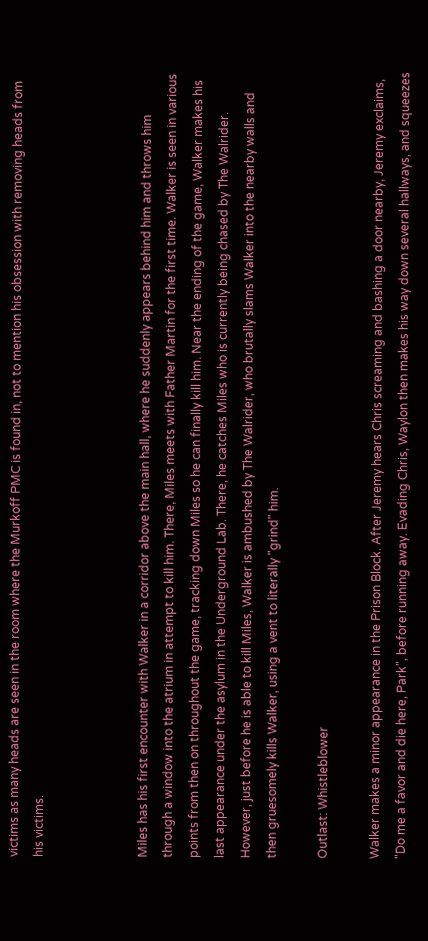victims as many heads are seen in the room where the Murkoff PMC is found in, not to mention his obsession with removing heads from his victims.



Miles has his first encounter with Walker in a corridor above the main hall, where he suddenly appears behind him and throws him through a window into the atrium in attempt to kill him. There, Miles meets with Father Martin for the first time. Walker is seen in various points from then on throughout the game, tracking down Miles so he can finally kill him. Near the ending of the game, Walker makes his last appearance under the asylum in the Underground Lab. There, he catches Miles who is currently being chased by The Walrider. However, just before he is able to kill Miles, Walker is ambushed by The Walrider, who brutally slams Walker into the nearby walls and then gruesomely kills Walker, using a vent to literally "grind" him.

Outlast: Whistleblower

Walker makes a minor appearance in the Prison Block. After Jeremy hears Chris screaming and bashing a door nearby, Jeremy exclaims, "Do me a favor and die here, Park", before running away. Evading Chris, Waylon then makes his way down several hallways, and squeezes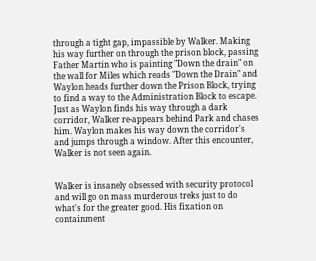through a tight gap, impassible by Walker. Making his way further on through the prison block, passing Father Martin who is painting "Down the drain" on the wall for Miles which reads "Down the Drain" and Waylon heads further down the Prison Block, trying to find a way to the Administration Block to escape. Just as Waylon finds his way through a dark corridor, Walker re-appears behind Park and chases him. Waylon makes his way down the corridor's and jumps through a window. After this encounter, Walker is not seen again.


Walker is insanely obsessed with security protocol and will go on mass murderous treks just to do what's for the greater good. His fixation on containment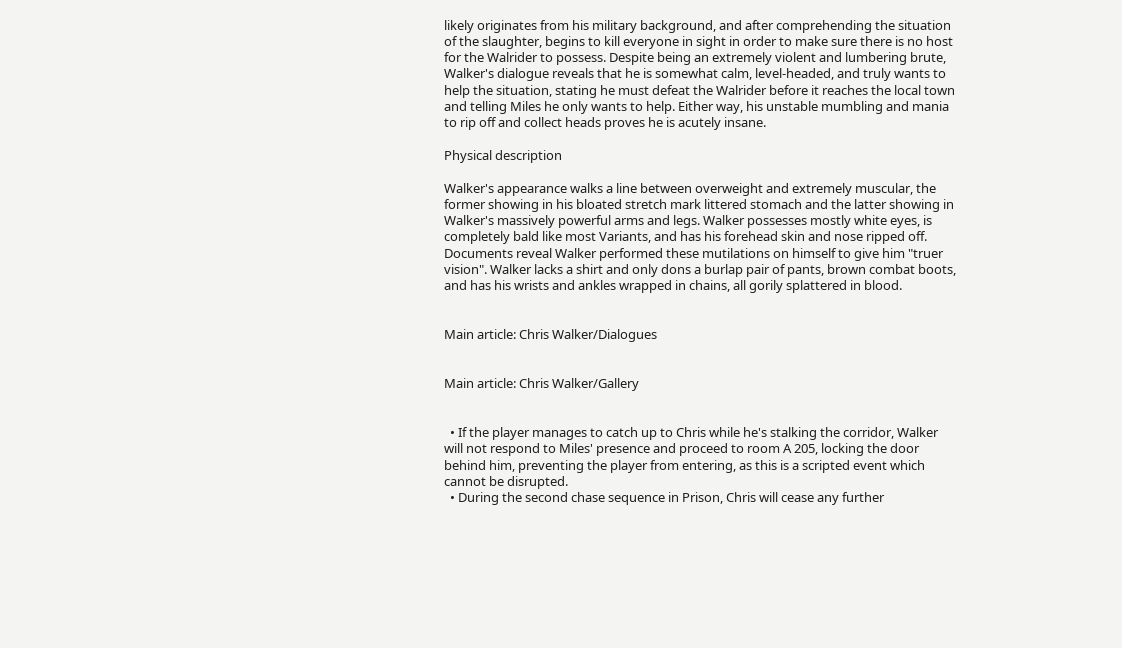likely originates from his military background, and after comprehending the situation of the slaughter, begins to kill everyone in sight in order to make sure there is no host for the Walrider to possess. Despite being an extremely violent and lumbering brute, Walker's dialogue reveals that he is somewhat calm, level-headed, and truly wants to help the situation, stating he must defeat the Walrider before it reaches the local town and telling Miles he only wants to help. Either way, his unstable mumbling and mania to rip off and collect heads proves he is acutely insane.

Physical description

Walker's appearance walks a line between overweight and extremely muscular, the former showing in his bloated stretch mark littered stomach and the latter showing in Walker's massively powerful arms and legs. Walker possesses mostly white eyes, is completely bald like most Variants, and has his forehead skin and nose ripped off. Documents reveal Walker performed these mutilations on himself to give him "truer vision". Walker lacks a shirt and only dons a burlap pair of pants, brown combat boots, and has his wrists and ankles wrapped in chains, all gorily splattered in blood.


Main article: Chris Walker/Dialogues


Main article: Chris Walker/Gallery


  • If the player manages to catch up to Chris while he's stalking the corridor, Walker will not respond to Miles' presence and proceed to room A 205, locking the door behind him, preventing the player from entering, as this is a scripted event which cannot be disrupted.
  • During the second chase sequence in Prison, Chris will cease any further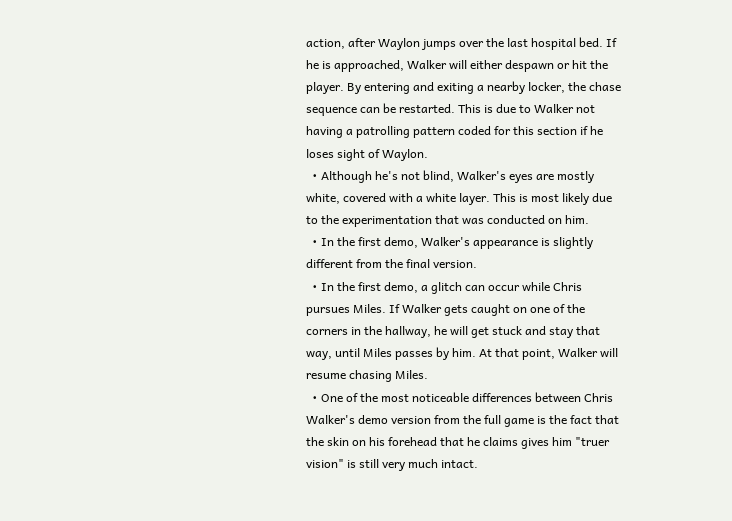action, after Waylon jumps over the last hospital bed. If he is approached, Walker will either despawn or hit the player. By entering and exiting a nearby locker, the chase sequence can be restarted. This is due to Walker not having a patrolling pattern coded for this section if he loses sight of Waylon.
  • Although he's not blind, Walker's eyes are mostly white, covered with a white layer. This is most likely due to the experimentation that was conducted on him.
  • In the first demo, Walker's appearance is slightly different from the final version.
  • In the first demo, a glitch can occur while Chris pursues Miles. If Walker gets caught on one of the corners in the hallway, he will get stuck and stay that way, until Miles passes by him. At that point, Walker will resume chasing Miles.
  • One of the most noticeable differences between Chris Walker's demo version from the full game is the fact that the skin on his forehead that he claims gives him "truer vision" is still very much intact.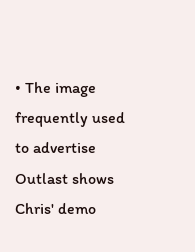• The image frequently used to advertise Outlast shows Chris' demo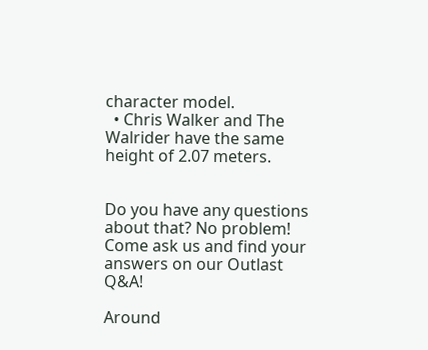character model.
  • Chris Walker and The Walrider have the same height of 2.07 meters.


Do you have any questions about that? No problem!
Come ask us and find your answers on our Outlast Q&A!

Around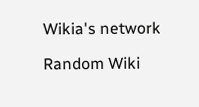Wikia's network

Random Wiki